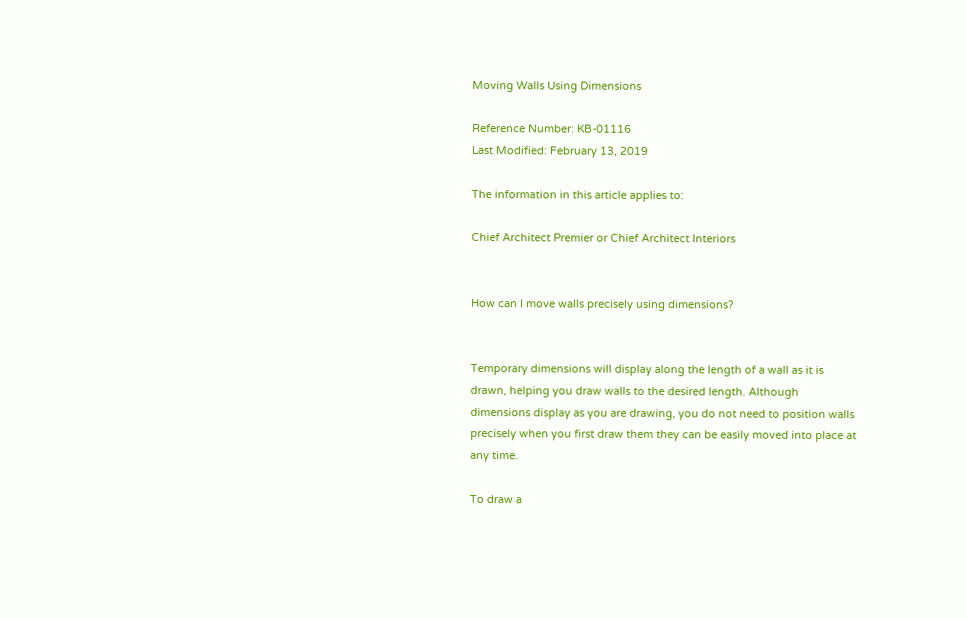Moving Walls Using Dimensions

Reference Number: KB-01116
Last Modified: February 13, 2019

The information in this article applies to:

Chief Architect Premier or Chief Architect Interiors


How can I move walls precisely using dimensions?


Temporary dimensions will display along the length of a wall as it is drawn, helping you draw walls to the desired length. Although dimensions display as you are drawing, you do not need to position walls precisely when you first draw them they can be easily moved into place at any time.

To draw a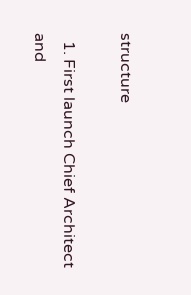structure

  1. First launch Chief Architect and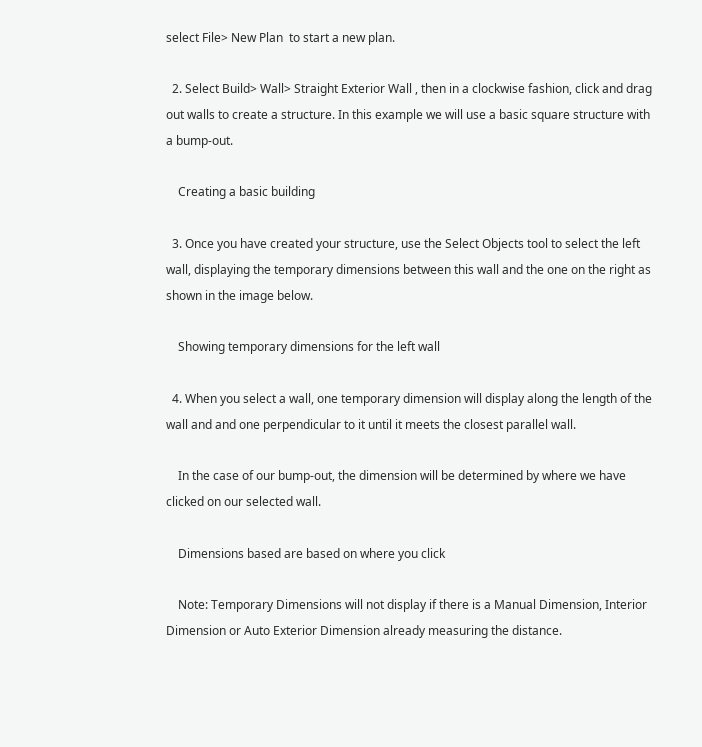select File> New Plan  to start a new plan.

  2. Select Build> Wall> Straight Exterior Wall , then in a clockwise fashion, click and drag out walls to create a structure. In this example we will use a basic square structure with a bump-out.

    Creating a basic building

  3. Once you have created your structure, use the Select Objects tool to select the left wall, displaying the temporary dimensions between this wall and the one on the right as shown in the image below.

    Showing temporary dimensions for the left wall

  4. When you select a wall, one temporary dimension will display along the length of the wall and and one perpendicular to it until it meets the closest parallel wall.

    In the case of our bump-out, the dimension will be determined by where we have clicked on our selected wall.

    Dimensions based are based on where you click

    Note: Temporary Dimensions will not display if there is a Manual Dimension, Interior Dimension or Auto Exterior Dimension already measuring the distance.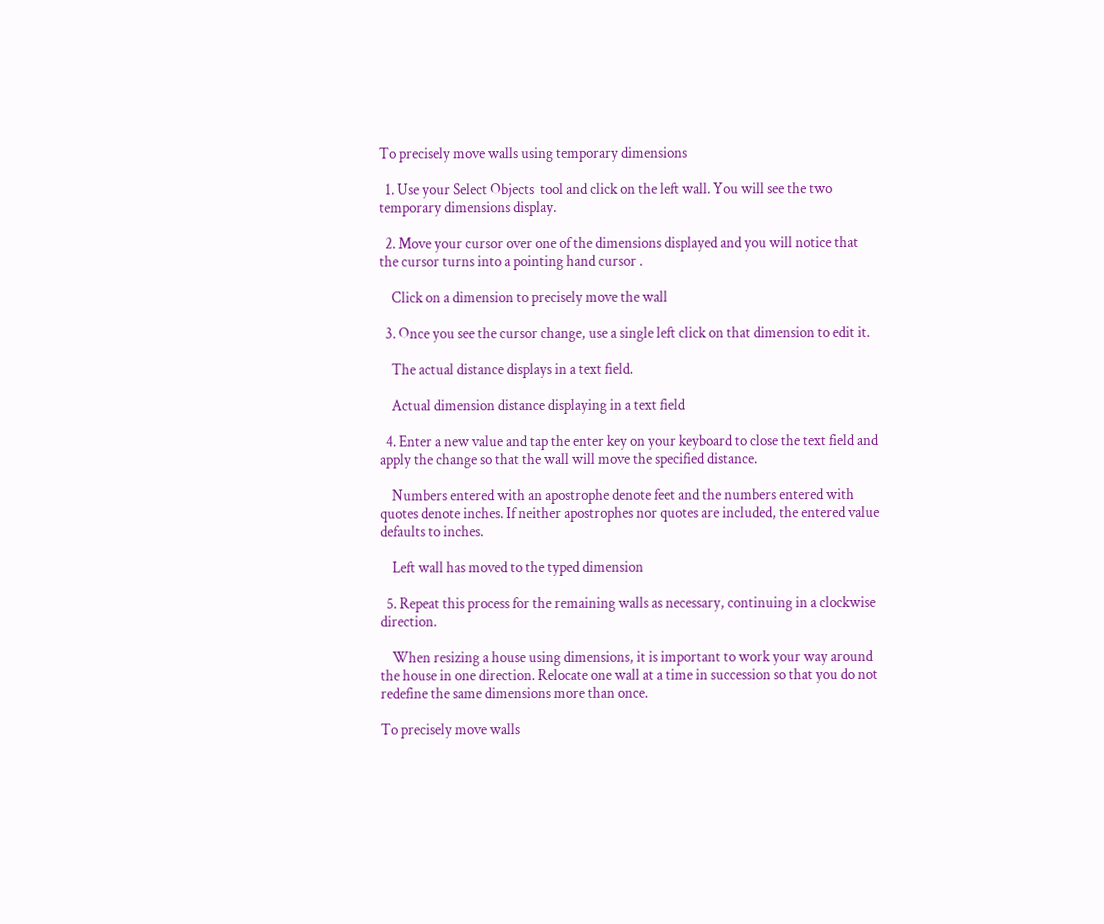To precisely move walls using temporary dimensions

  1. Use your Select Objects  tool and click on the left wall. You will see the two temporary dimensions display.

  2. Move your cursor over one of the dimensions displayed and you will notice that the cursor turns into a pointing hand cursor .

    Click on a dimension to precisely move the wall

  3. Once you see the cursor change, use a single left click on that dimension to edit it.

    The actual distance displays in a text field.

    Actual dimension distance displaying in a text field

  4. Enter a new value and tap the enter key on your keyboard to close the text field and apply the change so that the wall will move the specified distance.

    Numbers entered with an apostrophe denote feet and the numbers entered with quotes denote inches. If neither apostrophes nor quotes are included, the entered value defaults to inches.

    Left wall has moved to the typed dimension

  5. Repeat this process for the remaining walls as necessary, continuing in a clockwise direction.

    When resizing a house using dimensions, it is important to work your way around the house in one direction. Relocate one wall at a time in succession so that you do not redefine the same dimensions more than once.

To precisely move walls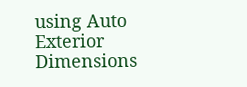using Auto Exterior Dimensions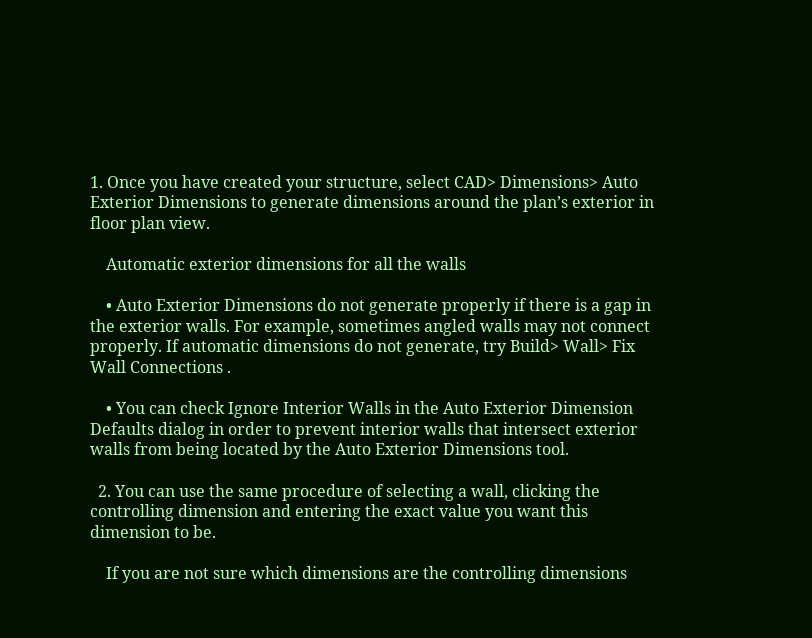1. Once you have created your structure, select CAD> Dimensions> Auto Exterior Dimensions to generate dimensions around the plan’s exterior in floor plan view.

    Automatic exterior dimensions for all the walls

    • Auto Exterior Dimensions do not generate properly if there is a gap in the exterior walls. For example, sometimes angled walls may not connect properly. If automatic dimensions do not generate, try Build> Wall> Fix Wall Connections .

    • You can check Ignore Interior Walls in the Auto Exterior Dimension Defaults dialog in order to prevent interior walls that intersect exterior walls from being located by the Auto Exterior Dimensions tool.

  2. You can use the same procedure of selecting a wall, clicking the controlling dimension and entering the exact value you want this dimension to be.

    If you are not sure which dimensions are the controlling dimensions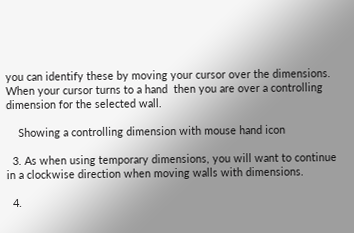you can identify these by moving your cursor over the dimensions. When your cursor turns to a hand  then you are over a controlling dimension for the selected wall.

    Showing a controlling dimension with mouse hand icon

  3. As when using temporary dimensions, you will want to continue in a clockwise direction when moving walls with dimensions.

  4.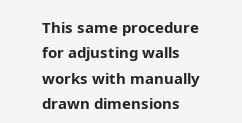This same procedure for adjusting walls works with manually drawn dimensions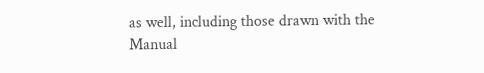as well, including those drawn with the Manual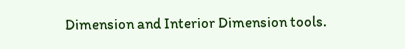Dimension and Interior Dimension tools.